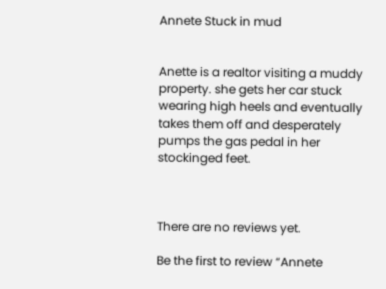Annete Stuck in mud


Anette is a realtor visiting a muddy property. she gets her car stuck wearing high heels and eventually takes them off and desperately pumps the gas pedal in her stockinged feet.



There are no reviews yet.

Be the first to review “Annete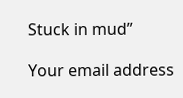Stuck in mud”

Your email address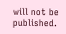will not be published.